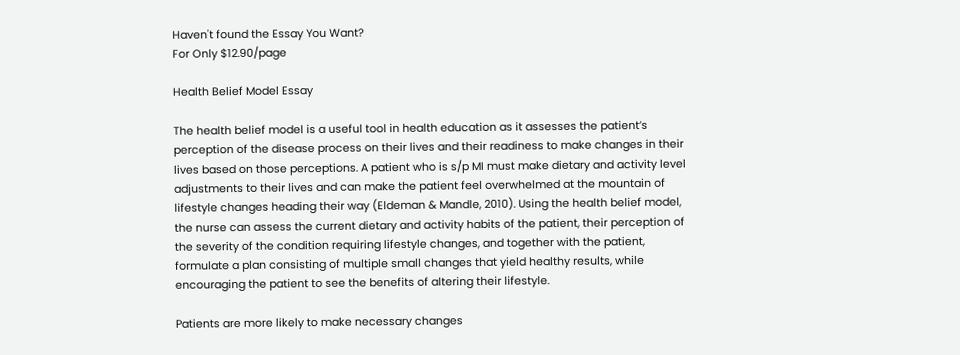Haven't found the Essay You Want?
For Only $12.90/page

Health Belief Model Essay

The health belief model is a useful tool in health education as it assesses the patient’s perception of the disease process on their lives and their readiness to make changes in their lives based on those perceptions. A patient who is s/p MI must make dietary and activity level adjustments to their lives and can make the patient feel overwhelmed at the mountain of lifestyle changes heading their way (Eldeman & Mandle, 2010). Using the health belief model, the nurse can assess the current dietary and activity habits of the patient, their perception of the severity of the condition requiring lifestyle changes, and together with the patient, formulate a plan consisting of multiple small changes that yield healthy results, while encouraging the patient to see the benefits of altering their lifestyle.

Patients are more likely to make necessary changes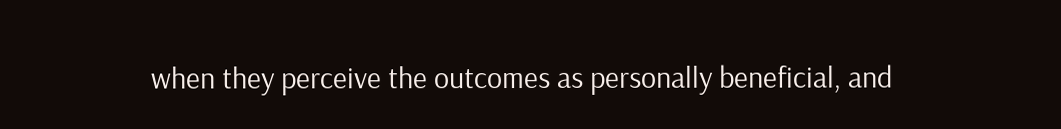when they perceive the outcomes as personally beneficial, and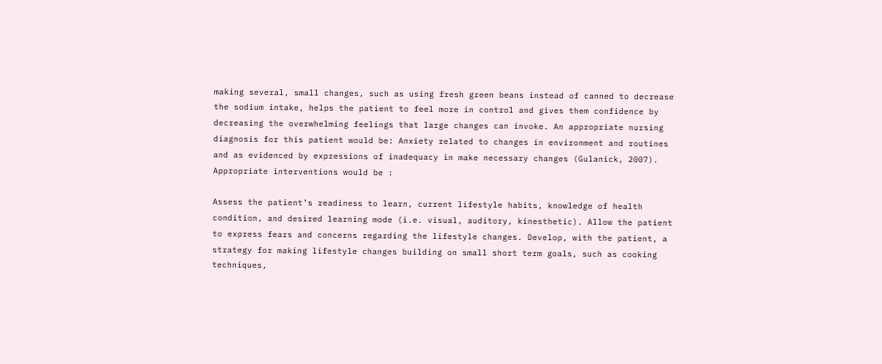making several, small changes, such as using fresh green beans instead of canned to decrease the sodium intake, helps the patient to feel more in control and gives them confidence by decreasing the overwhelming feelings that large changes can invoke. An appropriate nursing diagnosis for this patient would be: Anxiety related to changes in environment and routines and as evidenced by expressions of inadequacy in make necessary changes (Gulanick, 2007). Appropriate interventions would be :

Assess the patient’s readiness to learn, current lifestyle habits, knowledge of health condition, and desired learning mode (i.e. visual, auditory, kinesthetic). Allow the patient to express fears and concerns regarding the lifestyle changes. Develop, with the patient, a strategy for making lifestyle changes building on small short term goals, such as cooking techniques,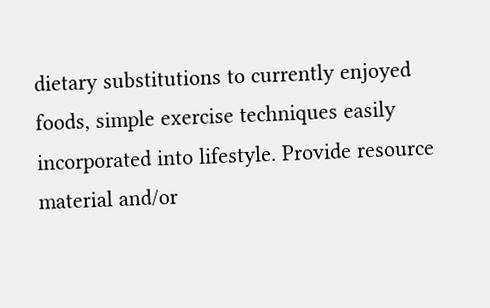dietary substitutions to currently enjoyed foods, simple exercise techniques easily incorporated into lifestyle. Provide resource material and/or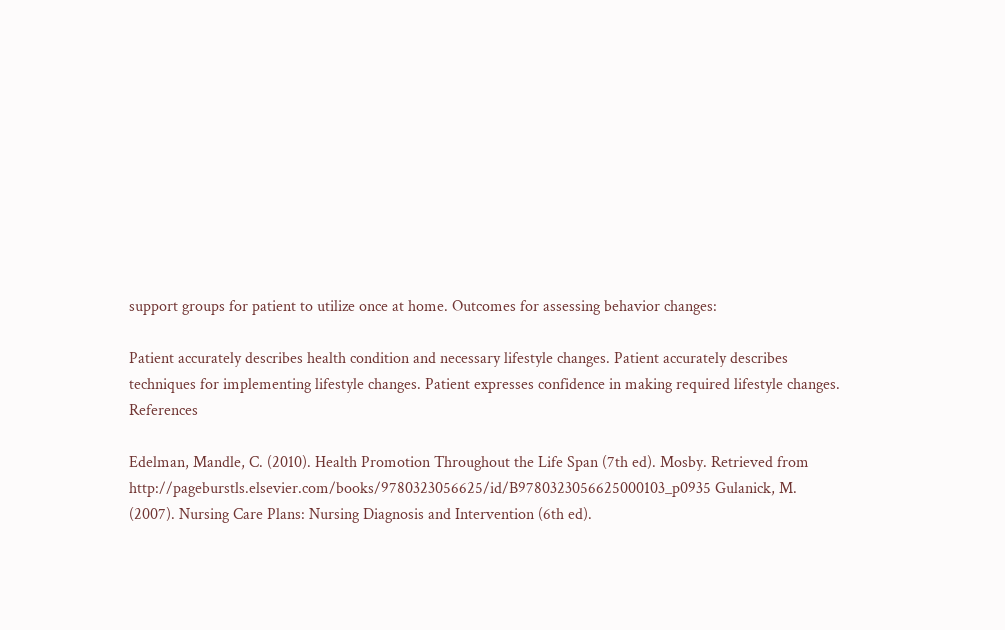support groups for patient to utilize once at home. Outcomes for assessing behavior changes:

Patient accurately describes health condition and necessary lifestyle changes. Patient accurately describes techniques for implementing lifestyle changes. Patient expresses confidence in making required lifestyle changes. References

Edelman, Mandle, C. (2010). Health Promotion Throughout the Life Span (7th ed). Mosby. Retrieved from http://pageburstls.elsevier.com/books/9780323056625/id/B9780323056625000103_p0935 Gulanick, M. (2007). Nursing Care Plans: Nursing Diagnosis and Intervention (6th ed).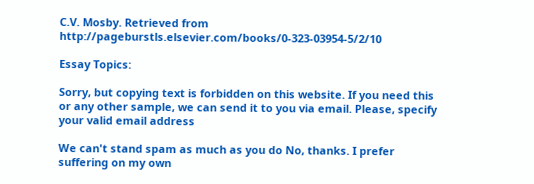C.V. Mosby. Retrieved from http://pageburstls.elsevier.com/books/0-323-03954-5/2/10

Essay Topics:

Sorry, but copying text is forbidden on this website. If you need this or any other sample, we can send it to you via email. Please, specify your valid email address

We can't stand spam as much as you do No, thanks. I prefer suffering on my own